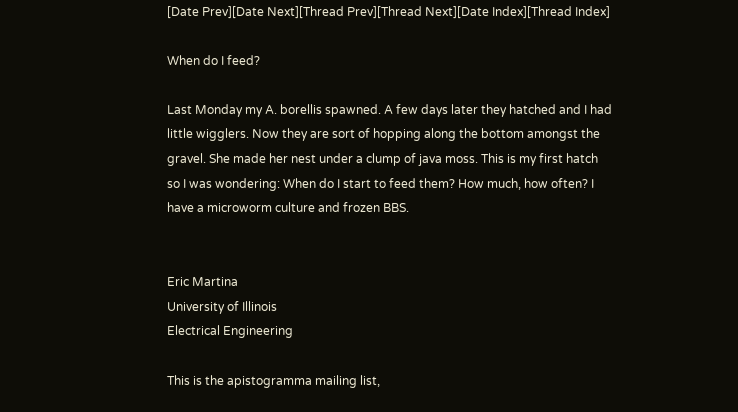[Date Prev][Date Next][Thread Prev][Thread Next][Date Index][Thread Index]

When do I feed?

Last Monday my A. borellis spawned. A few days later they hatched and I had
little wigglers. Now they are sort of hopping along the bottom amongst the
gravel. She made her nest under a clump of java moss. This is my first hatch
so I was wondering: When do I start to feed them? How much, how often? I
have a microworm culture and frozen BBS.


Eric Martina
University of Illinois
Electrical Engineering

This is the apistogramma mailing list,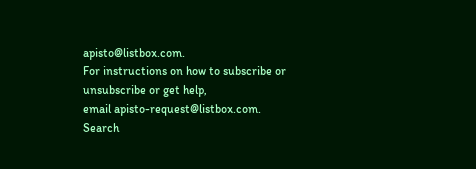apisto@listbox.com.
For instructions on how to subscribe or unsubscribe or get help,
email apisto-request@listbox.com.
Search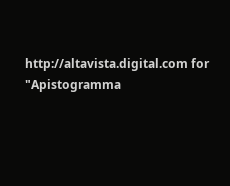http://altavista.digital.com for "Apistogramma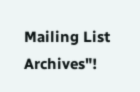Mailing List Archives"!